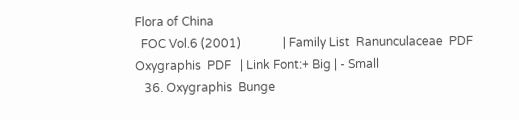Flora of China
  FOC Vol.6 (2001)              | Family List  Ranunculaceae  PDF Oxygraphis  PDF   | Link Font:+ Big | - Small
   36. Oxygraphis  Bunge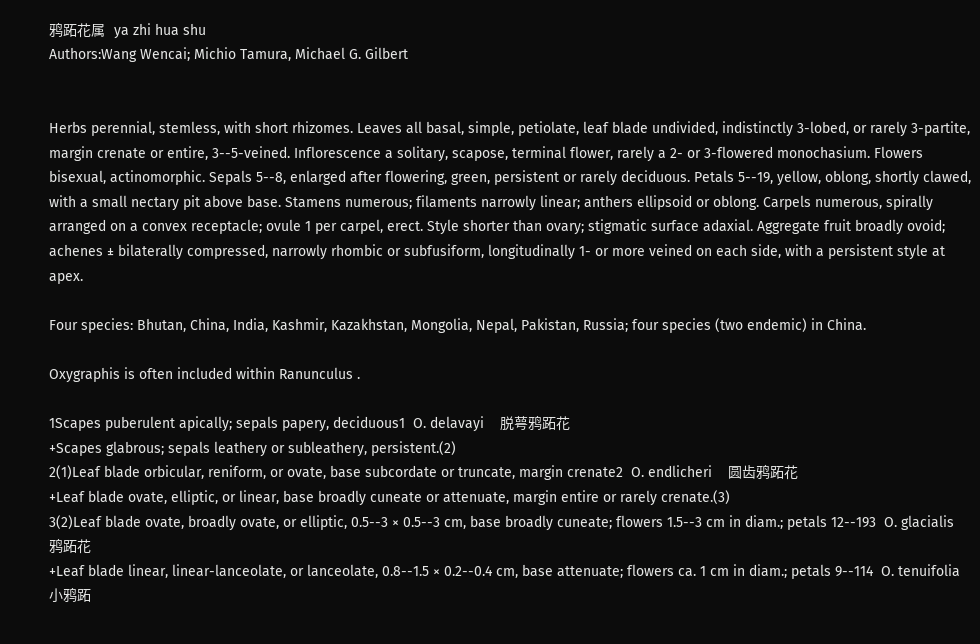鸦跖花属   ya zhi hua shu
Authors:Wang Wencai; Michio Tamura, Michael G. Gilbert


Herbs perennial, stemless, with short rhizomes. Leaves all basal, simple, petiolate, leaf blade undivided, indistinctly 3-lobed, or rarely 3-partite, margin crenate or entire, 3--5-veined. Inflorescence a solitary, scapose, terminal flower, rarely a 2- or 3-flowered monochasium. Flowers bisexual, actinomorphic. Sepals 5--8, enlarged after flowering, green, persistent or rarely deciduous. Petals 5--19, yellow, oblong, shortly clawed, with a small nectary pit above base. Stamens numerous; filaments narrowly linear; anthers ellipsoid or oblong. Carpels numerous, spirally arranged on a convex receptacle; ovule 1 per carpel, erect. Style shorter than ovary; stigmatic surface adaxial. Aggregate fruit broadly ovoid; achenes ± bilaterally compressed, narrowly rhombic or subfusiform, longitudinally 1- or more veined on each side, with a persistent style at apex.

Four species: Bhutan, China, India, Kashmir, Kazakhstan, Mongolia, Nepal, Pakistan, Russia; four species (two endemic) in China.

Oxygraphis is often included within Ranunculus .

1Scapes puberulent apically; sepals papery, deciduous1  O. delavayi    脱萼鸦跖花
+Scapes glabrous; sepals leathery or subleathery, persistent.(2)
2(1)Leaf blade orbicular, reniform, or ovate, base subcordate or truncate, margin crenate2  O. endlicheri    圆齿鸦跖花
+Leaf blade ovate, elliptic, or linear, base broadly cuneate or attenuate, margin entire or rarely crenate.(3)
3(2)Leaf blade ovate, broadly ovate, or elliptic, 0.5--3 × 0.5--3 cm, base broadly cuneate; flowers 1.5--3 cm in diam.; petals 12--193  O. glacialis    鸦跖花
+Leaf blade linear, linear-lanceolate, or lanceolate, 0.8--1.5 × 0.2--0.4 cm, base attenuate; flowers ca. 1 cm in diam.; petals 9--114  O. tenuifolia    小鸦跖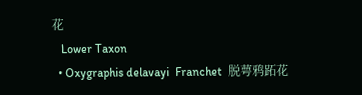花
   Lower Taxon
  • Oxygraphis delavayi  Franchet  脱萼鸦跖花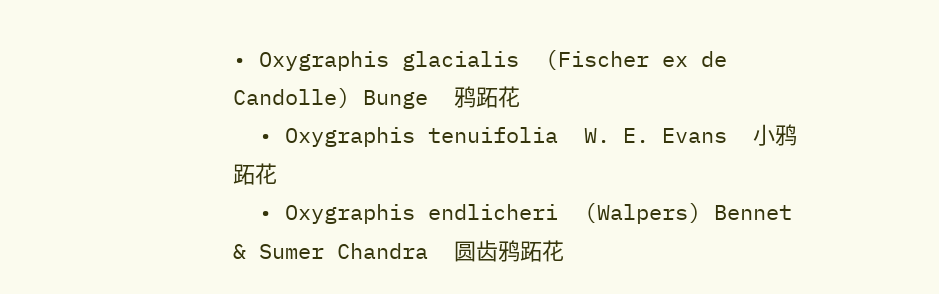• Oxygraphis glacialis  (Fischer ex de Candolle) Bunge  鸦跖花
  • Oxygraphis tenuifolia  W. E. Evans  小鸦跖花
  • Oxygraphis endlicheri  (Walpers) Bennet & Sumer Chandra  圆齿鸦跖花